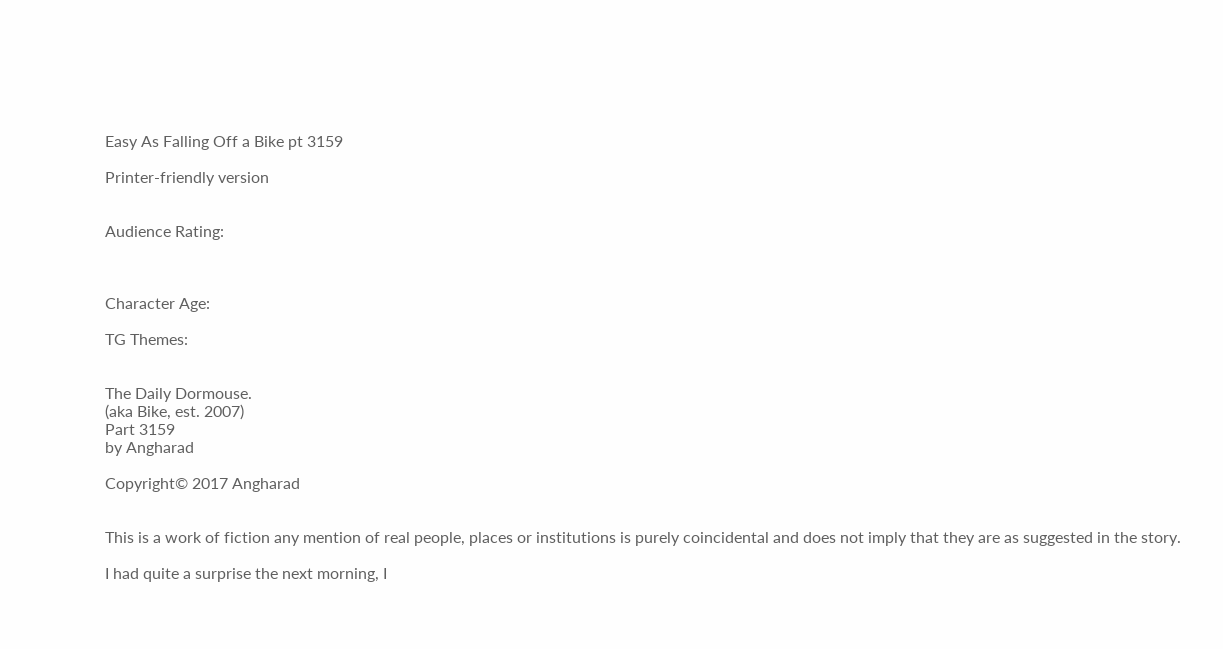Easy As Falling Off a Bike pt 3159

Printer-friendly version


Audience Rating:



Character Age:

TG Themes:


The Daily Dormouse.
(aka Bike, est. 2007)
Part 3159
by Angharad

Copyright© 2017 Angharad


This is a work of fiction any mention of real people, places or institutions is purely coincidental and does not imply that they are as suggested in the story.

I had quite a surprise the next morning, I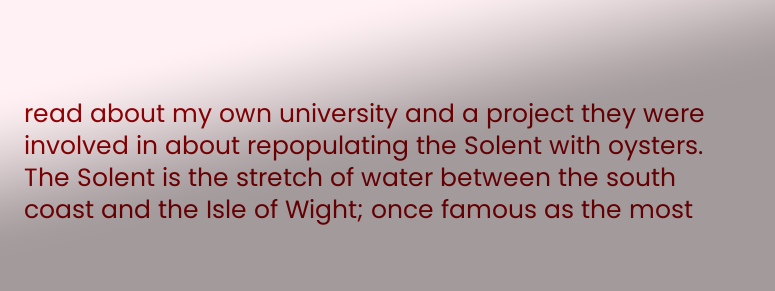read about my own university and a project they were involved in about repopulating the Solent with oysters. The Solent is the stretch of water between the south coast and the Isle of Wight; once famous as the most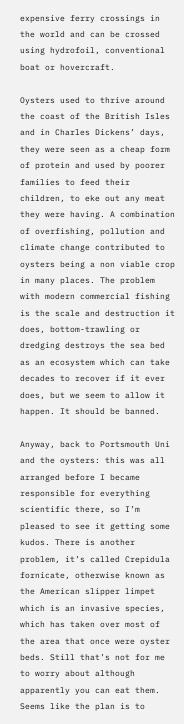expensive ferry crossings in the world and can be crossed using hydrofoil, conventional boat or hovercraft.

Oysters used to thrive around the coast of the British Isles and in Charles Dickens’ days, they were seen as a cheap form of protein and used by poorer families to feed their children, to eke out any meat they were having. A combination of overfishing, pollution and climate change contributed to oysters being a non viable crop in many places. The problem with modern commercial fishing is the scale and destruction it does, bottom-trawling or dredging destroys the sea bed as an ecosystem which can take decades to recover if it ever does, but we seem to allow it happen. It should be banned.

Anyway, back to Portsmouth Uni and the oysters: this was all arranged before I became responsible for everything scientific there, so I’m pleased to see it getting some kudos. There is another problem, it’s called Crepidula fornicate, otherwise known as the American slipper limpet which is an invasive species, which has taken over most of the area that once were oyster beds. Still that’s not for me to worry about although apparently you can eat them. Seems like the plan is to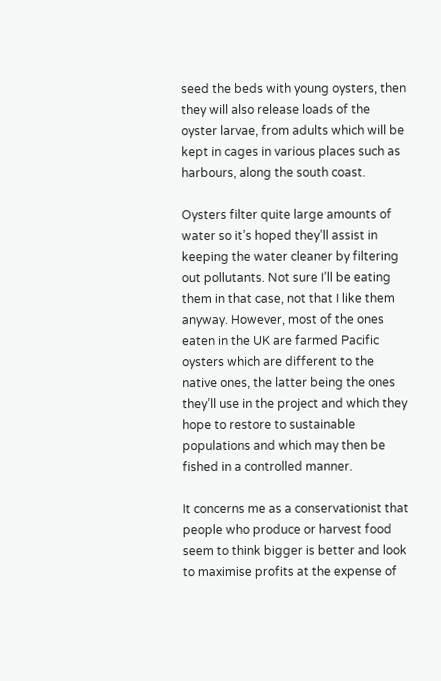seed the beds with young oysters, then they will also release loads of the oyster larvae, from adults which will be kept in cages in various places such as harbours, along the south coast.

Oysters filter quite large amounts of water so it’s hoped they’ll assist in keeping the water cleaner by filtering out pollutants. Not sure I’ll be eating them in that case, not that I like them anyway. However, most of the ones eaten in the UK are farmed Pacific oysters which are different to the native ones, the latter being the ones they’ll use in the project and which they hope to restore to sustainable populations and which may then be fished in a controlled manner.

It concerns me as a conservationist that people who produce or harvest food seem to think bigger is better and look to maximise profits at the expense of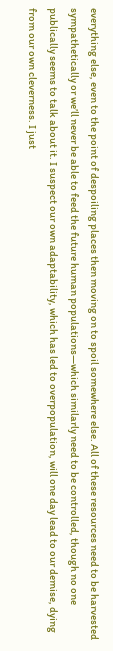everything else, even to the point of despoiling places then moving on to spoil somewhere else. All of these resources need to be harvested sympathetically or we’ll never be able to feed the future human populations—which similarly need to be controlled, though no one publically seems to talk about it. I suspect our own adaptability, which has led to overpopulation, will one day lead to our demise, dying from our own cleverness. I just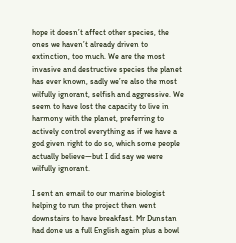hope it doesn’t affect other species, the ones we haven’t already driven to extinction, too much. We are the most invasive and destructive species the planet has ever known, sadly we’re also the most wilfully ignorant, selfish and aggressive. We seem to have lost the capacity to live in harmony with the planet, preferring to actively control everything as if we have a god given right to do so, which some people actually believe—but I did say we were wilfully ignorant.

I sent an email to our marine biologist helping to run the project then went downstairs to have breakfast. Mr Dunstan had done us a full English again plus a bowl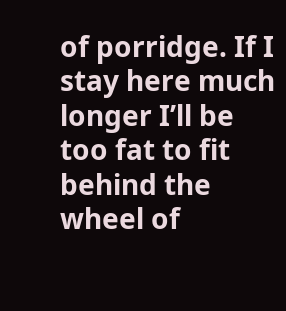of porridge. If I stay here much longer I’ll be too fat to fit behind the wheel of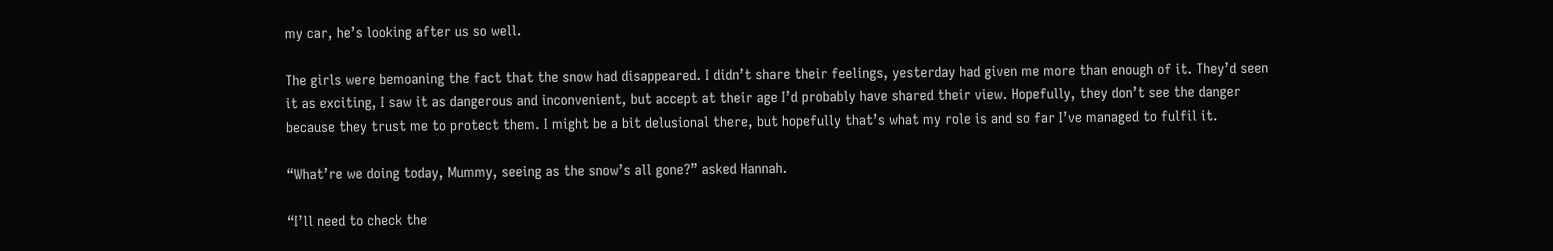my car, he’s looking after us so well.

The girls were bemoaning the fact that the snow had disappeared. I didn’t share their feelings, yesterday had given me more than enough of it. They’d seen it as exciting, I saw it as dangerous and inconvenient, but accept at their age I’d probably have shared their view. Hopefully, they don’t see the danger because they trust me to protect them. I might be a bit delusional there, but hopefully that’s what my role is and so far I’ve managed to fulfil it.

“What’re we doing today, Mummy, seeing as the snow’s all gone?” asked Hannah.

“I’ll need to check the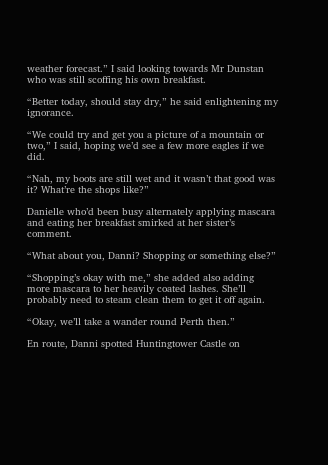weather forecast.” I said looking towards Mr Dunstan who was still scoffing his own breakfast.

“Better today, should stay dry,” he said enlightening my ignorance.

“We could try and get you a picture of a mountain or two,” I said, hoping we’d see a few more eagles if we did.

“Nah, my boots are still wet and it wasn’t that good was it? What’re the shops like?”

Danielle who’d been busy alternately applying mascara and eating her breakfast smirked at her sister’s comment.

“What about you, Danni? Shopping or something else?”

“Shopping’s okay with me,” she added also adding more mascara to her heavily coated lashes. She’ll probably need to steam clean them to get it off again.

“Okay, we’ll take a wander round Perth then.”

En route, Danni spotted Huntingtower Castle on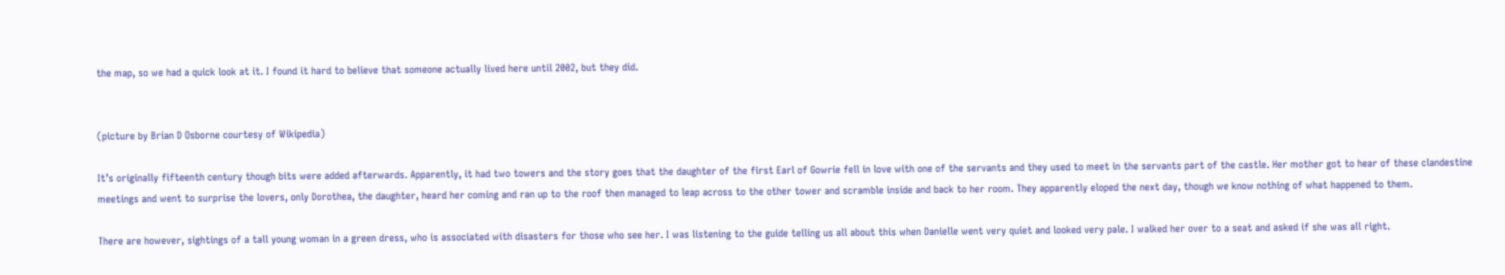the map, so we had a quick look at it. I found it hard to believe that someone actually lived here until 2002, but they did.


(picture by Brian D Osborne courtesy of Wikipedia)

It’s originally fifteenth century though bits were added afterwards. Apparently, it had two towers and the story goes that the daughter of the first Earl of Gowrie fell in love with one of the servants and they used to meet in the servants part of the castle. Her mother got to hear of these clandestine meetings and went to surprise the lovers, only Dorothea, the daughter, heard her coming and ran up to the roof then managed to leap across to the other tower and scramble inside and back to her room. They apparently eloped the next day, though we know nothing of what happened to them.

There are however, sightings of a tall young woman in a green dress, who is associated with disasters for those who see her. I was listening to the guide telling us all about this when Danielle went very quiet and looked very pale. I walked her over to a seat and asked if she was all right.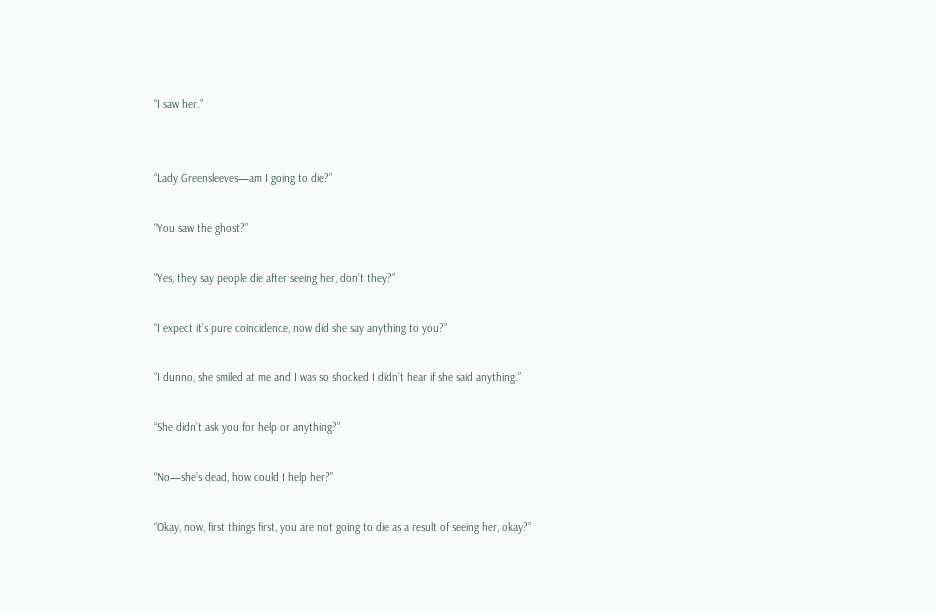“I saw her.”


“Lady Greensleeves—am I going to die?”

“You saw the ghost?”

“Yes, they say people die after seeing her, don’t they?”

“I expect it’s pure coincidence, now did she say anything to you?”

“I dunno, she smiled at me and I was so shocked I didn’t hear if she said anything.”

“She didn’t ask you for help or anything?”

“No—she’s dead, how could I help her?”

“Okay, now, first things first, you are not going to die as a result of seeing her, okay?”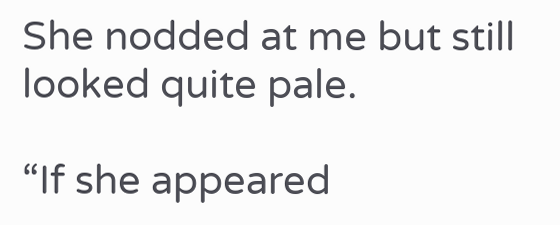She nodded at me but still looked quite pale.

“If she appeared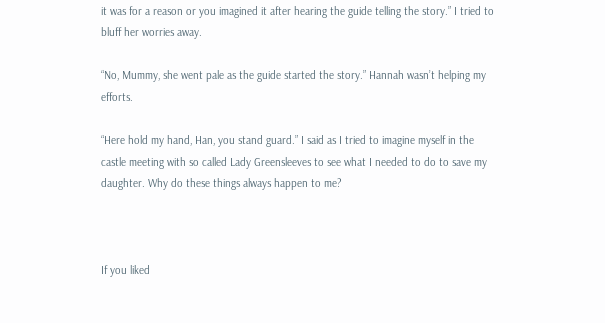it was for a reason or you imagined it after hearing the guide telling the story.” I tried to bluff her worries away.

“No, Mummy, she went pale as the guide started the story.” Hannah wasn’t helping my efforts.

“Here hold my hand, Han, you stand guard.” I said as I tried to imagine myself in the castle meeting with so called Lady Greensleeves to see what I needed to do to save my daughter. Why do these things always happen to me?



If you liked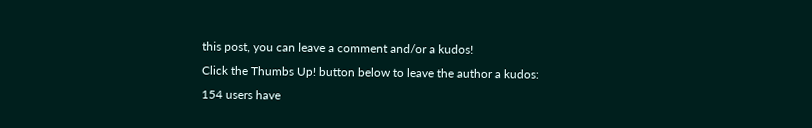this post, you can leave a comment and/or a kudos!
Click the Thumbs Up! button below to leave the author a kudos:
154 users have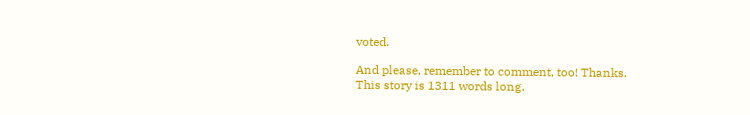voted.

And please, remember to comment, too! Thanks.
This story is 1311 words long.